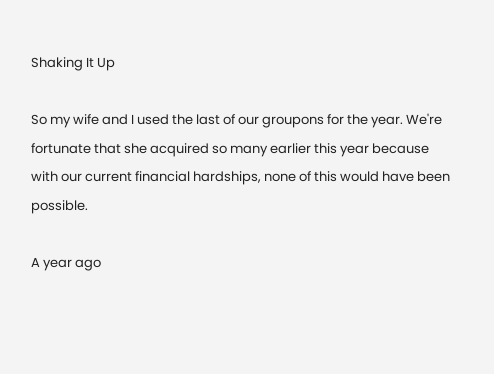Shaking It Up

So my wife and I used the last of our groupons for the year. We're fortunate that she acquired so many earlier this year because with our current financial hardships, none of this would have been possible.

A year ago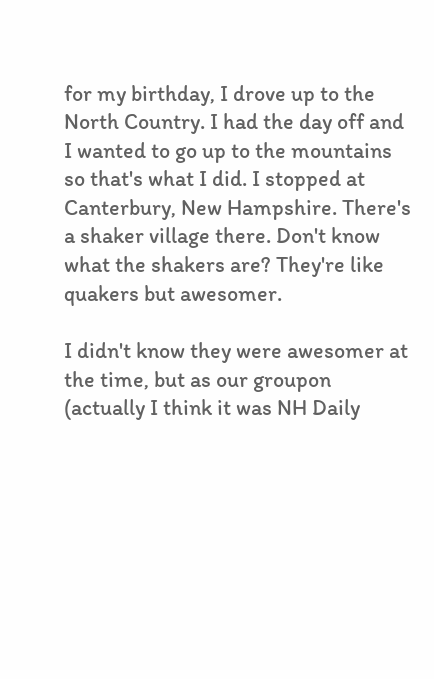for my birthday, I drove up to the North Country. I had the day off and I wanted to go up to the mountains so that's what I did. I stopped at Canterbury, New Hampshire. There's a shaker village there. Don't know what the shakers are? They're like quakers but awesomer.

I didn't know they were awesomer at the time, but as our groupon (actually I think it was NH Daily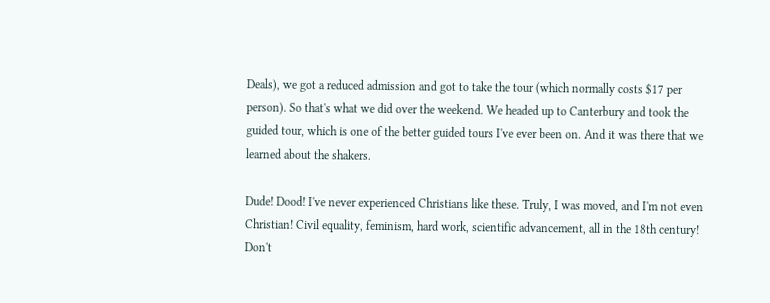Deals), we got a reduced admission and got to take the tour (which normally costs $17 per person). So that's what we did over the weekend. We headed up to Canterbury and took the guided tour, which is one of the better guided tours I've ever been on. And it was there that we learned about the shakers.

Dude! Dood! I've never experienced Christians like these. Truly, I was moved, and I'm not even Christian! Civil equality, feminism, hard work, scientific advancement, all in the 18th century! Don't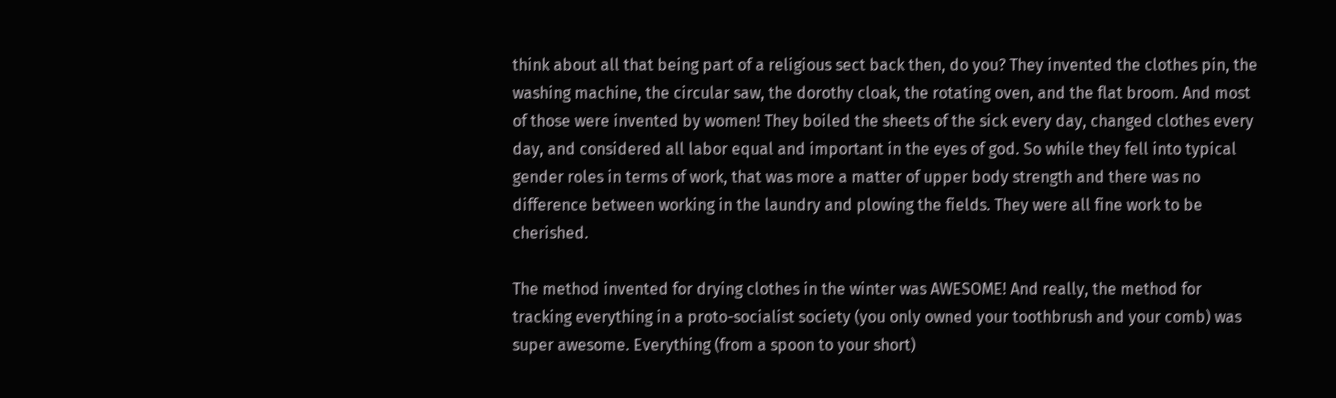think about all that being part of a religious sect back then, do you? They invented the clothes pin, the washing machine, the circular saw, the dorothy cloak, the rotating oven, and the flat broom. And most of those were invented by women! They boiled the sheets of the sick every day, changed clothes every day, and considered all labor equal and important in the eyes of god. So while they fell into typical gender roles in terms of work, that was more a matter of upper body strength and there was no difference between working in the laundry and plowing the fields. They were all fine work to be cherished.

The method invented for drying clothes in the winter was AWESOME! And really, the method for tracking everything in a proto-socialist society (you only owned your toothbrush and your comb) was super awesome. Everything (from a spoon to your short)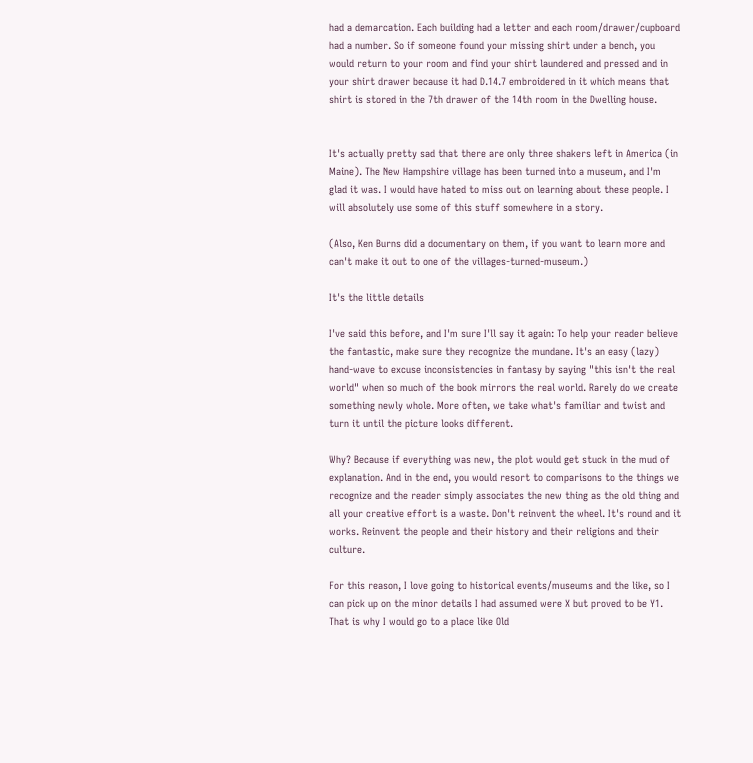had a demarcation. Each building had a letter and each room/drawer/cupboard had a number. So if someone found your missing shirt under a bench, you would return to your room and find your shirt laundered and pressed and in your shirt drawer because it had D.14.7 embroidered in it which means that shirt is stored in the 7th drawer of the 14th room in the Dwelling house.


It's actually pretty sad that there are only three shakers left in America (in Maine). The New Hampshire village has been turned into a museum, and I'm glad it was. I would have hated to miss out on learning about these people. I will absolutely use some of this stuff somewhere in a story.

(Also, Ken Burns did a documentary on them, if you want to learn more and can't make it out to one of the villages-turned-museum.)

It's the little details

I've said this before, and I'm sure I'll say it again: To help your reader believe the fantastic, make sure they recognize the mundane. It's an easy (lazy) hand-wave to excuse inconsistencies in fantasy by saying "this isn't the real world" when so much of the book mirrors the real world. Rarely do we create something newly whole. More often, we take what's familiar and twist and turn it until the picture looks different.

Why? Because if everything was new, the plot would get stuck in the mud of explanation. And in the end, you would resort to comparisons to the things we recognize and the reader simply associates the new thing as the old thing and all your creative effort is a waste. Don't reinvent the wheel. It's round and it works. Reinvent the people and their history and their religions and their culture.

For this reason, I love going to historical events/museums and the like, so I can pick up on the minor details I had assumed were X but proved to be Y1. That is why I would go to a place like Old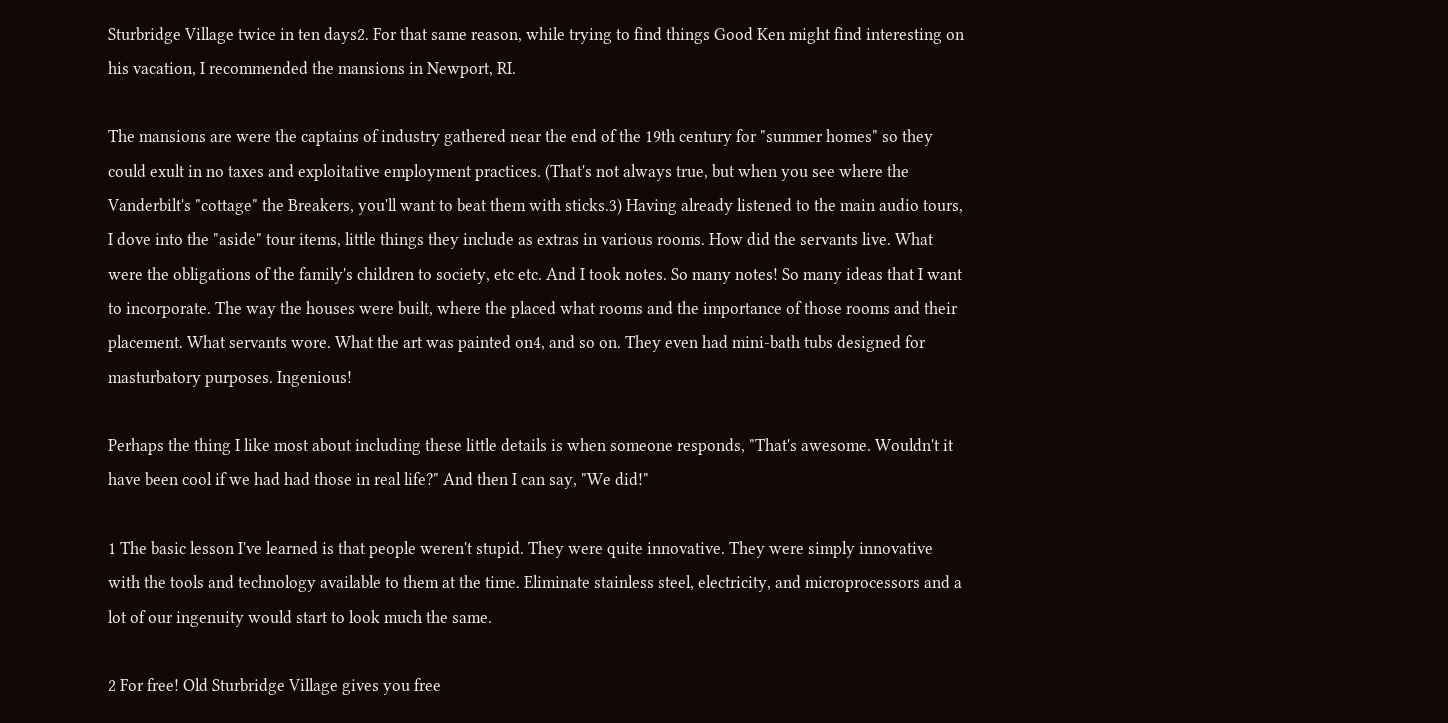Sturbridge Village twice in ten days2. For that same reason, while trying to find things Good Ken might find interesting on his vacation, I recommended the mansions in Newport, RI.

The mansions are were the captains of industry gathered near the end of the 19th century for "summer homes" so they could exult in no taxes and exploitative employment practices. (That's not always true, but when you see where the Vanderbilt's "cottage" the Breakers, you'll want to beat them with sticks.3) Having already listened to the main audio tours, I dove into the "aside" tour items, little things they include as extras in various rooms. How did the servants live. What were the obligations of the family's children to society, etc etc. And I took notes. So many notes! So many ideas that I want to incorporate. The way the houses were built, where the placed what rooms and the importance of those rooms and their placement. What servants wore. What the art was painted on4, and so on. They even had mini-bath tubs designed for masturbatory purposes. Ingenious!

Perhaps the thing I like most about including these little details is when someone responds, "That's awesome. Wouldn't it have been cool if we had had those in real life?" And then I can say, "We did!"

1 The basic lesson I've learned is that people weren't stupid. They were quite innovative. They were simply innovative with the tools and technology available to them at the time. Eliminate stainless steel, electricity, and microprocessors and a lot of our ingenuity would start to look much the same.

2 For free! Old Sturbridge Village gives you free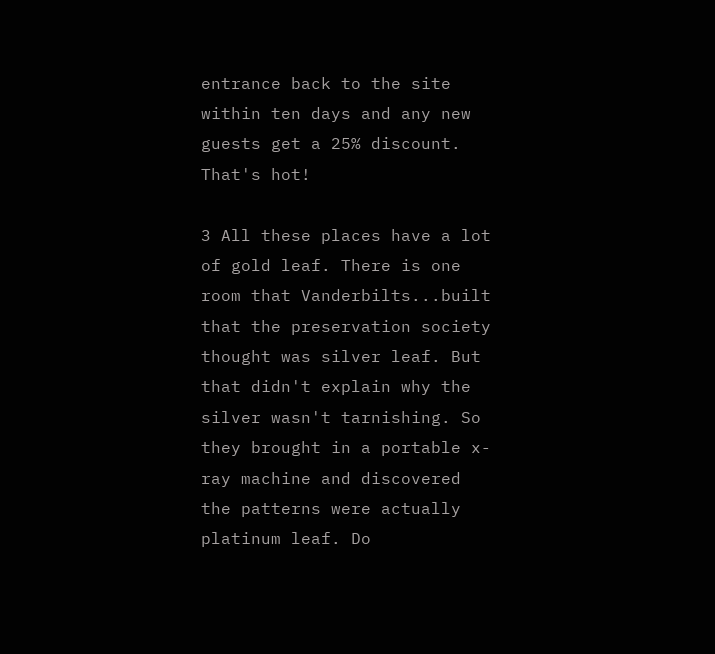entrance back to the site within ten days and any new guests get a 25% discount. That's hot!

3 All these places have a lot of gold leaf. There is one room that Vanderbilts...built that the preservation society thought was silver leaf. But that didn't explain why the silver wasn't tarnishing. So they brought in a portable x-ray machine and discovered the patterns were actually platinum leaf. Do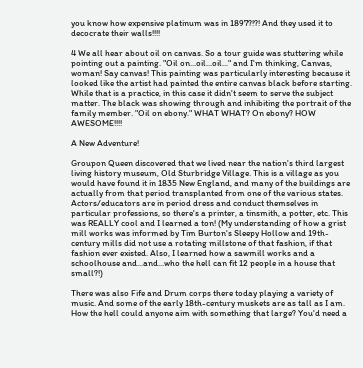you know how expensive platinum was in 1897?!?! And they used it to decocrate their walls!!!!

4 We all hear about oil on canvas. So a tour guide was stuttering while pointing out a painting. "Oil on...oil...oil..." and I'm thinking, Canvas, woman! Say canvas! This painting was particularly interesting because it looked like the artist had painted the entire canvas black before starting. While that is a practice, in this case it didn't seem to serve the subject matter. The black was showing through and inhibiting the portrait of the family member. "Oil on ebony." WHAT WHAT? On ebony? HOW AWESOME!!!!

A New Adventure!

Groupon Queen discovered that we lived near the nation's third largest living history museum, Old Sturbridge Village. This is a village as you would have found it in 1835 New England, and many of the buildings are actually from that period transplanted from one of the various states. Actors/educators are in period dress and conduct themselves in particular professions, so there's a printer, a tinsmith, a potter, etc. This was REALLY cool and I learned a ton! (My understanding of how a grist mill works was informed by Tim Burton's Sleepy Hollow and 19th-century mills did not use a rotating millstone of that fashion, if that fashion ever existed. Also, I learned how a sawmill works and a schoolhouse and...and...who the hell can fit 12 people in a house that small?!)

There was also Fife and Drum corps there today playing a variety of music. And some of the early 18th-century muskets are as tall as I am. How the hell could anyone aim with something that large? You'd need a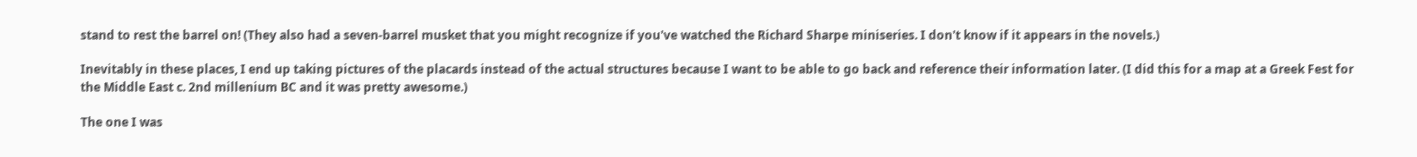stand to rest the barrel on! (They also had a seven-barrel musket that you might recognize if you've watched the Richard Sharpe miniseries. I don't know if it appears in the novels.)

Inevitably in these places, I end up taking pictures of the placards instead of the actual structures because I want to be able to go back and reference their information later. (I did this for a map at a Greek Fest for the Middle East c. 2nd millenium BC and it was pretty awesome.)

The one I was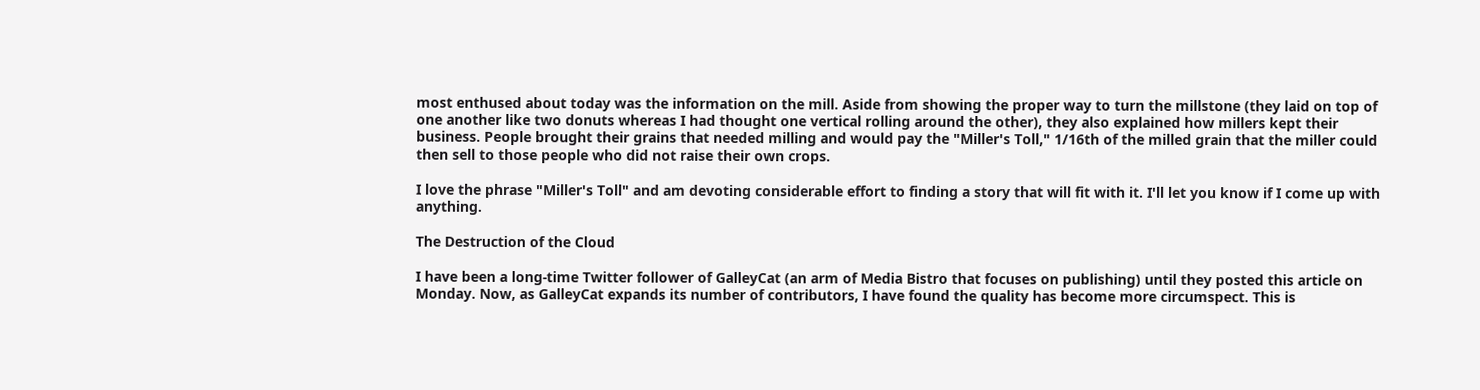most enthused about today was the information on the mill. Aside from showing the proper way to turn the millstone (they laid on top of one another like two donuts whereas I had thought one vertical rolling around the other), they also explained how millers kept their business. People brought their grains that needed milling and would pay the "Miller's Toll," 1/16th of the milled grain that the miller could then sell to those people who did not raise their own crops.

I love the phrase "Miller's Toll" and am devoting considerable effort to finding a story that will fit with it. I'll let you know if I come up with anything.

The Destruction of the Cloud

I have been a long-time Twitter follower of GalleyCat (an arm of Media Bistro that focuses on publishing) until they posted this article on Monday. Now, as GalleyCat expands its number of contributors, I have found the quality has become more circumspect. This is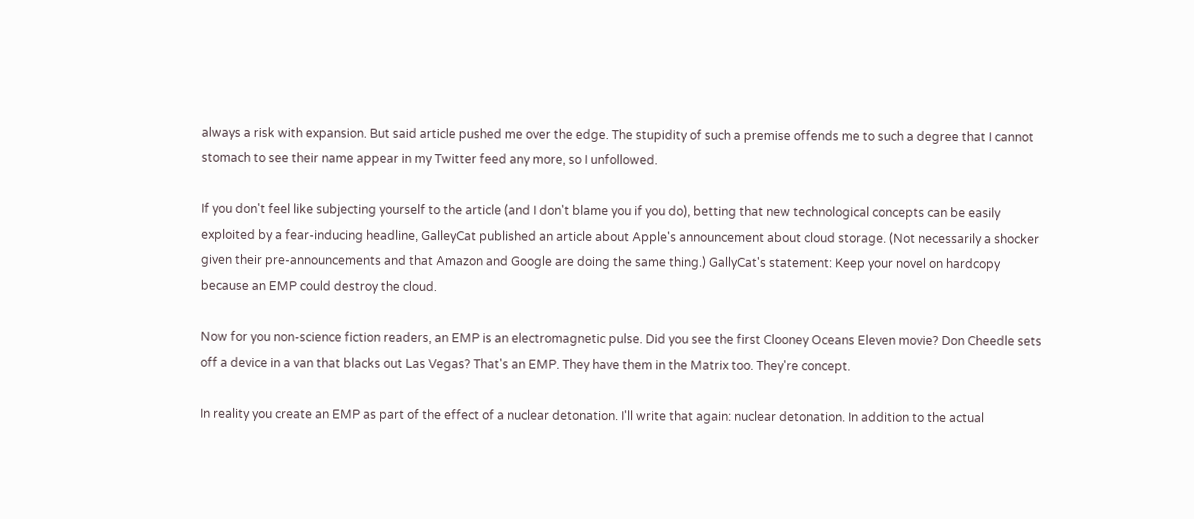always a risk with expansion. But said article pushed me over the edge. The stupidity of such a premise offends me to such a degree that I cannot stomach to see their name appear in my Twitter feed any more, so I unfollowed.

If you don't feel like subjecting yourself to the article (and I don't blame you if you do), betting that new technological concepts can be easily exploited by a fear-inducing headline, GalleyCat published an article about Apple's announcement about cloud storage. (Not necessarily a shocker given their pre-announcements and that Amazon and Google are doing the same thing.) GallyCat's statement: Keep your novel on hardcopy because an EMP could destroy the cloud.

Now for you non-science fiction readers, an EMP is an electromagnetic pulse. Did you see the first Clooney Oceans Eleven movie? Don Cheedle sets off a device in a van that blacks out Las Vegas? That's an EMP. They have them in the Matrix too. They're concept.

In reality you create an EMP as part of the effect of a nuclear detonation. I'll write that again: nuclear detonation. In addition to the actual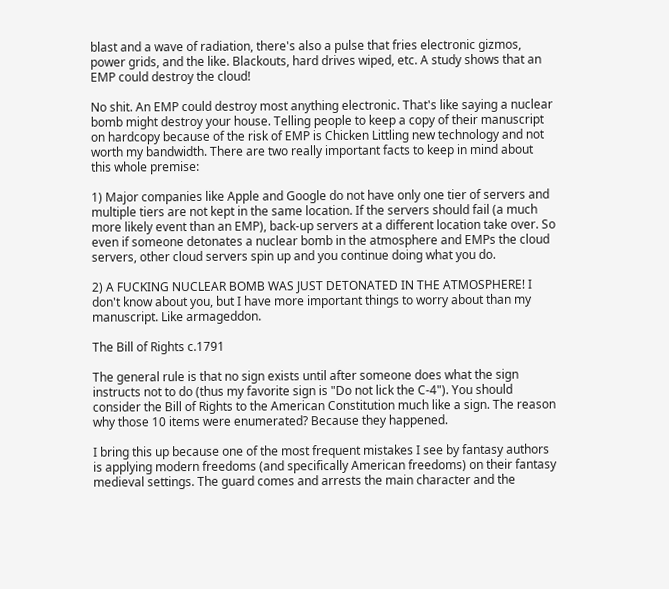blast and a wave of radiation, there's also a pulse that fries electronic gizmos, power grids, and the like. Blackouts, hard drives wiped, etc. A study shows that an EMP could destroy the cloud!

No shit. An EMP could destroy most anything electronic. That's like saying a nuclear bomb might destroy your house. Telling people to keep a copy of their manuscript on hardcopy because of the risk of EMP is Chicken Littling new technology and not worth my bandwidth. There are two really important facts to keep in mind about this whole premise:

1) Major companies like Apple and Google do not have only one tier of servers and multiple tiers are not kept in the same location. If the servers should fail (a much more likely event than an EMP), back-up servers at a different location take over. So even if someone detonates a nuclear bomb in the atmosphere and EMPs the cloud servers, other cloud servers spin up and you continue doing what you do.

2) A FUCKING NUCLEAR BOMB WAS JUST DETONATED IN THE ATMOSPHERE! I don't know about you, but I have more important things to worry about than my manuscript. Like armageddon.

The Bill of Rights c.1791

The general rule is that no sign exists until after someone does what the sign instructs not to do (thus my favorite sign is "Do not lick the C-4"). You should consider the Bill of Rights to the American Constitution much like a sign. The reason why those 10 items were enumerated? Because they happened.

I bring this up because one of the most frequent mistakes I see by fantasy authors is applying modern freedoms (and specifically American freedoms) on their fantasy medieval settings. The guard comes and arrests the main character and the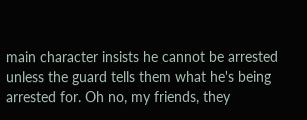main character insists he cannot be arrested unless the guard tells them what he's being arrested for. Oh no, my friends, they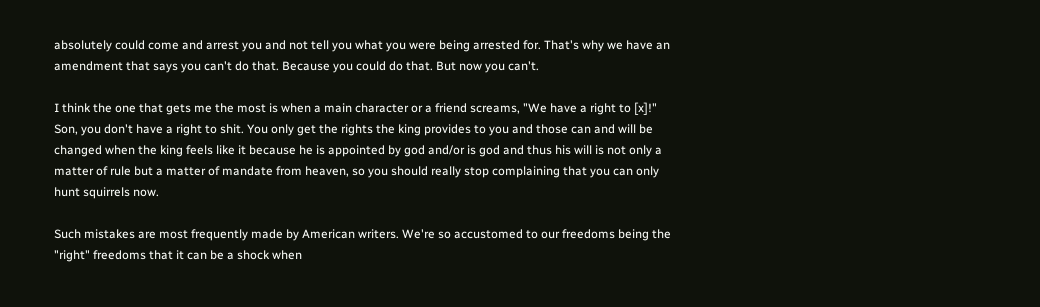absolutely could come and arrest you and not tell you what you were being arrested for. That's why we have an amendment that says you can't do that. Because you could do that. But now you can't.

I think the one that gets me the most is when a main character or a friend screams, "We have a right to [x]!" Son, you don't have a right to shit. You only get the rights the king provides to you and those can and will be changed when the king feels like it because he is appointed by god and/or is god and thus his will is not only a matter of rule but a matter of mandate from heaven, so you should really stop complaining that you can only hunt squirrels now.

Such mistakes are most frequently made by American writers. We're so accustomed to our freedoms being the "right" freedoms that it can be a shock when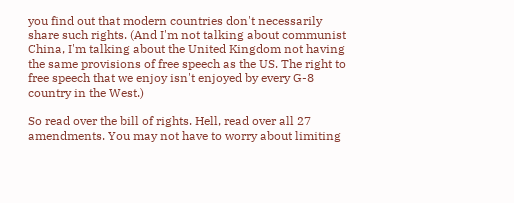you find out that modern countries don't necessarily share such rights. (And I'm not talking about communist China, I'm talking about the United Kingdom not having the same provisions of free speech as the US. The right to free speech that we enjoy isn't enjoyed by every G-8 country in the West.)

So read over the bill of rights. Hell, read over all 27 amendments. You may not have to worry about limiting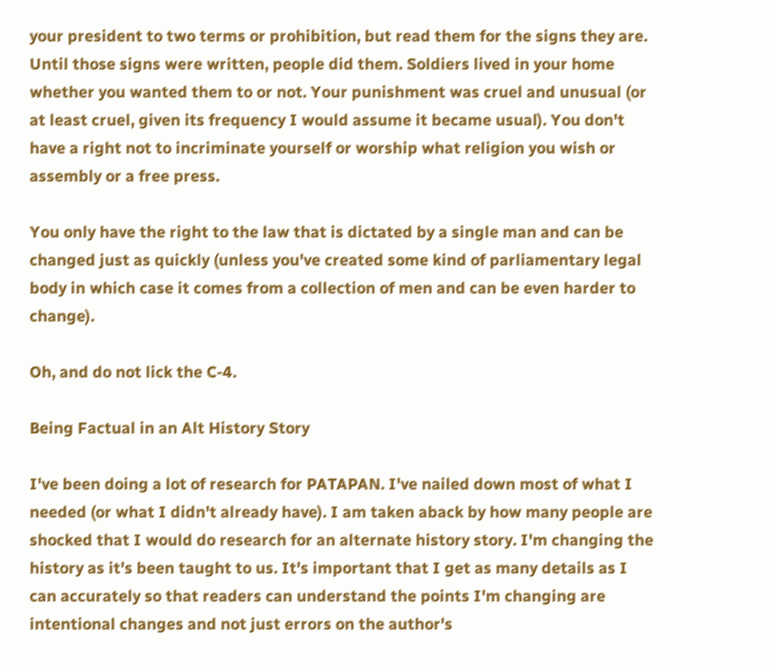your president to two terms or prohibition, but read them for the signs they are. Until those signs were written, people did them. Soldiers lived in your home whether you wanted them to or not. Your punishment was cruel and unusual (or at least cruel, given its frequency I would assume it became usual). You don't have a right not to incriminate yourself or worship what religion you wish or assembly or a free press.

You only have the right to the law that is dictated by a single man and can be changed just as quickly (unless you've created some kind of parliamentary legal body in which case it comes from a collection of men and can be even harder to change).

Oh, and do not lick the C-4.

Being Factual in an Alt History Story

I've been doing a lot of research for PATAPAN. I've nailed down most of what I needed (or what I didn't already have). I am taken aback by how many people are shocked that I would do research for an alternate history story. I'm changing the history as it's been taught to us. It's important that I get as many details as I can accurately so that readers can understand the points I'm changing are intentional changes and not just errors on the author's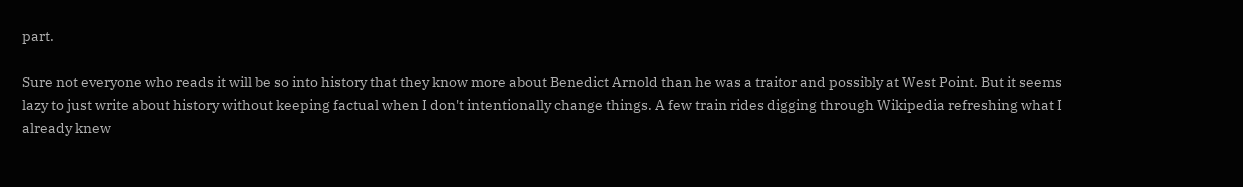part.

Sure not everyone who reads it will be so into history that they know more about Benedict Arnold than he was a traitor and possibly at West Point. But it seems lazy to just write about history without keeping factual when I don't intentionally change things. A few train rides digging through Wikipedia refreshing what I already knew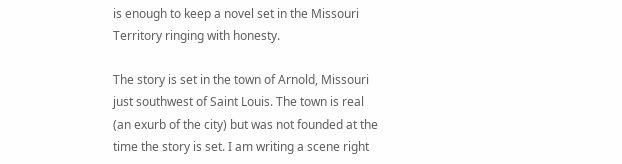is enough to keep a novel set in the Missouri Territory ringing with honesty.

The story is set in the town of Arnold, Missouri just southwest of Saint Louis. The town is real (an exurb of the city) but was not founded at the time the story is set. I am writing a scene right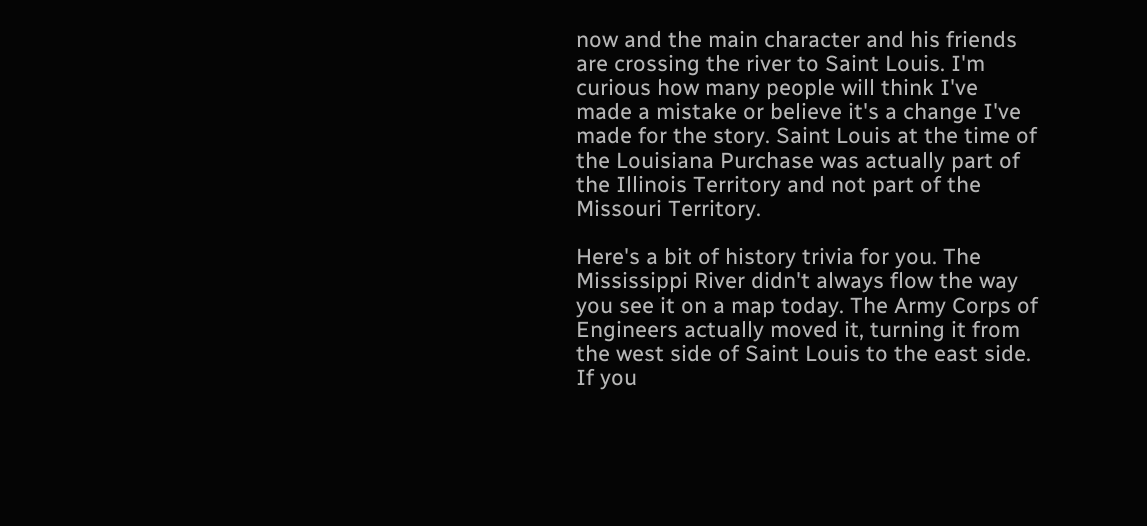now and the main character and his friends are crossing the river to Saint Louis. I'm curious how many people will think I've made a mistake or believe it's a change I've made for the story. Saint Louis at the time of the Louisiana Purchase was actually part of the Illinois Territory and not part of the Missouri Territory.

Here's a bit of history trivia for you. The Mississippi River didn't always flow the way you see it on a map today. The Army Corps of Engineers actually moved it, turning it from the west side of Saint Louis to the east side. If you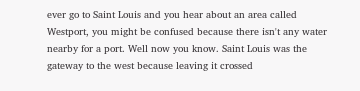ever go to Saint Louis and you hear about an area called Westport, you might be confused because there isn't any water nearby for a port. Well now you know. Saint Louis was the gateway to the west because leaving it crossed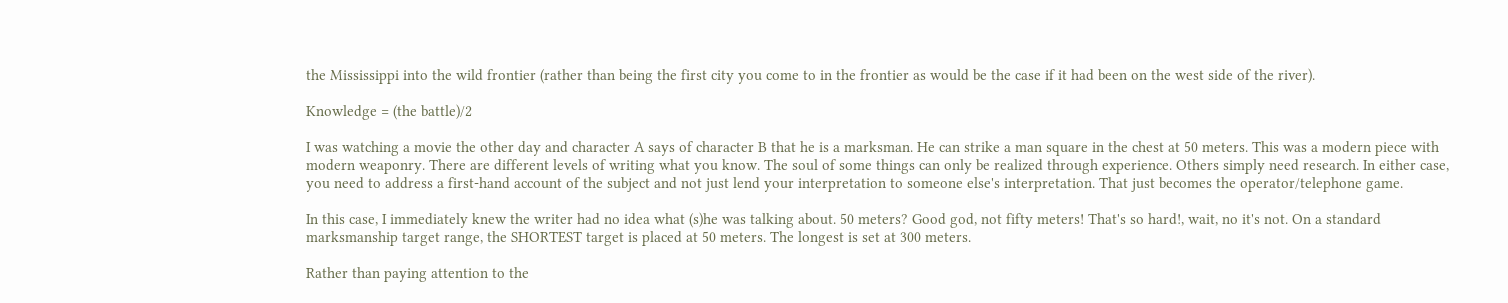the Mississippi into the wild frontier (rather than being the first city you come to in the frontier as would be the case if it had been on the west side of the river).

Knowledge = (the battle)/2

I was watching a movie the other day and character A says of character B that he is a marksman. He can strike a man square in the chest at 50 meters. This was a modern piece with modern weaponry. There are different levels of writing what you know. The soul of some things can only be realized through experience. Others simply need research. In either case, you need to address a first-hand account of the subject and not just lend your interpretation to someone else's interpretation. That just becomes the operator/telephone game.

In this case, I immediately knew the writer had no idea what (s)he was talking about. 50 meters? Good god, not fifty meters! That's so hard!, wait, no it's not. On a standard marksmanship target range, the SHORTEST target is placed at 50 meters. The longest is set at 300 meters.

Rather than paying attention to the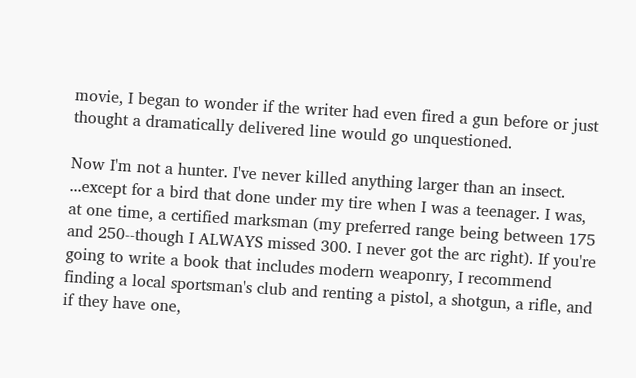movie, I began to wonder if the writer had even fired a gun before or just thought a dramatically delivered line would go unquestioned.

Now I'm not a hunter. I've never killed anything larger than an insect. ...except for a bird that done under my tire when I was a teenager. I was, at one time, a certified marksman (my preferred range being between 175 and 250--though I ALWAYS missed 300. I never got the arc right). If you're going to write a book that includes modern weaponry, I recommend finding a local sportsman's club and renting a pistol, a shotgun, a rifle, and if they have one,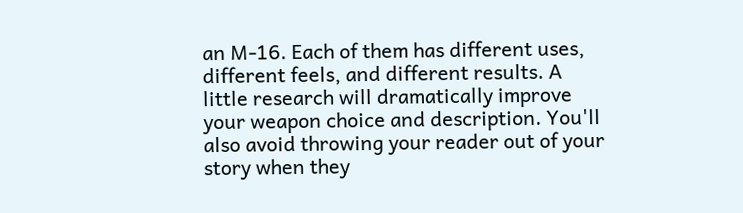an M-16. Each of them has different uses, different feels, and different results. A little research will dramatically improve your weapon choice and description. You'll also avoid throwing your reader out of your story when they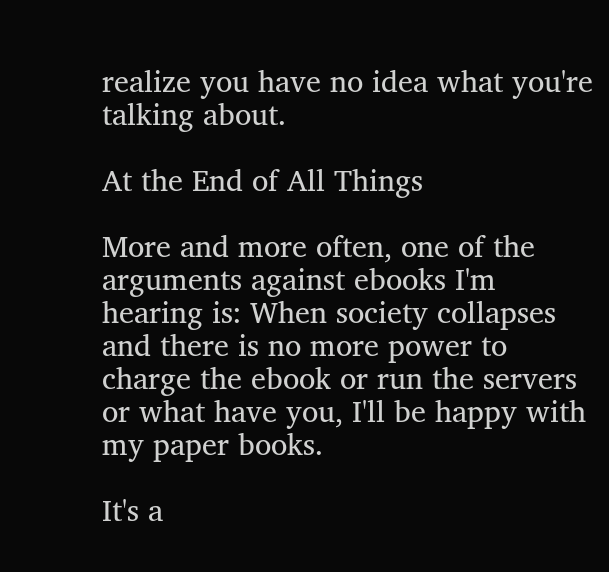realize you have no idea what you're talking about.

At the End of All Things

More and more often, one of the arguments against ebooks I'm hearing is: When society collapses and there is no more power to charge the ebook or run the servers or what have you, I'll be happy with my paper books.

It's a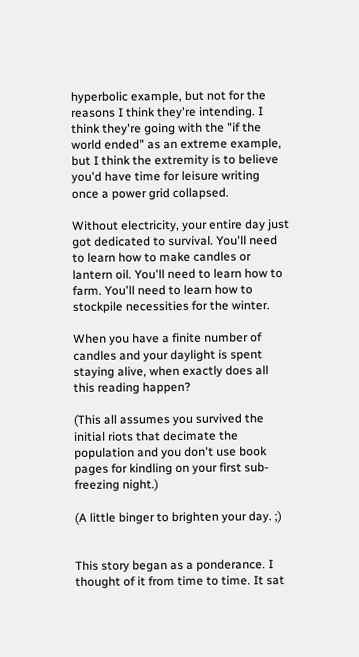hyperbolic example, but not for the reasons I think they're intending. I think they're going with the "if the world ended" as an extreme example, but I think the extremity is to believe you'd have time for leisure writing once a power grid collapsed.

Without electricity, your entire day just got dedicated to survival. You'll need to learn how to make candles or lantern oil. You'll need to learn how to farm. You'll need to learn how to stockpile necessities for the winter.

When you have a finite number of candles and your daylight is spent staying alive, when exactly does all this reading happen?

(This all assumes you survived the initial riots that decimate the population and you don't use book pages for kindling on your first sub-freezing night.)

(A little binger to brighten your day. ;)


This story began as a ponderance. I thought of it from time to time. It sat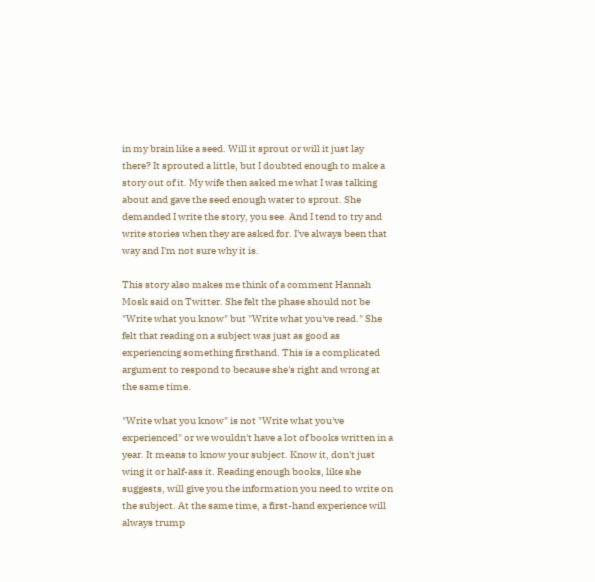in my brain like a seed. Will it sprout or will it just lay there? It sprouted a little, but I doubted enough to make a story out of it. My wife then asked me what I was talking about and gave the seed enough water to sprout. She demanded I write the story, you see. And I tend to try and write stories when they are asked for. I've always been that way and I'm not sure why it is.

This story also makes me think of a comment Hannah Mosk said on Twitter. She felt the phase should not be "Write what you know" but "Write what you've read." She felt that reading on a subject was just as good as experiencing something firsthand. This is a complicated argument to respond to because she's right and wrong at the same time.

"Write what you know" is not "Write what you've experienced" or we wouldn't have a lot of books written in a year. It means to know your subject. Know it, don't just wing it or half-ass it. Reading enough books, like she suggests, will give you the information you need to write on the subject. At the same time, a first-hand experience will always trump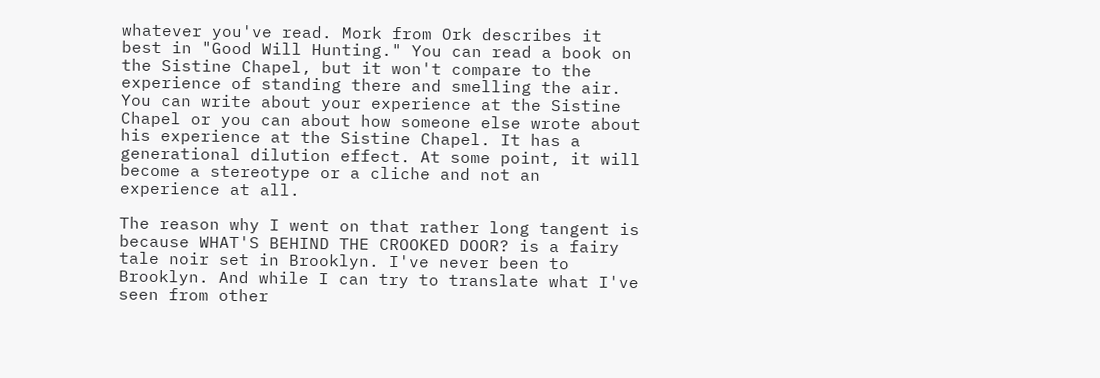whatever you've read. Mork from Ork describes it best in "Good Will Hunting." You can read a book on the Sistine Chapel, but it won't compare to the experience of standing there and smelling the air. You can write about your experience at the Sistine Chapel or you can about how someone else wrote about his experience at the Sistine Chapel. It has a generational dilution effect. At some point, it will become a stereotype or a cliche and not an experience at all.

The reason why I went on that rather long tangent is because WHAT'S BEHIND THE CROOKED DOOR? is a fairy tale noir set in Brooklyn. I've never been to Brooklyn. And while I can try to translate what I've seen from other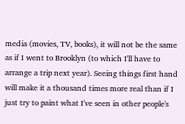media (movies, TV, books), it will not be the same as if I went to Brooklyn (to which I'll have to arrange a trip next year). Seeing things first hand will make it a thousand times more real than if I just try to paint what I've seen in other people's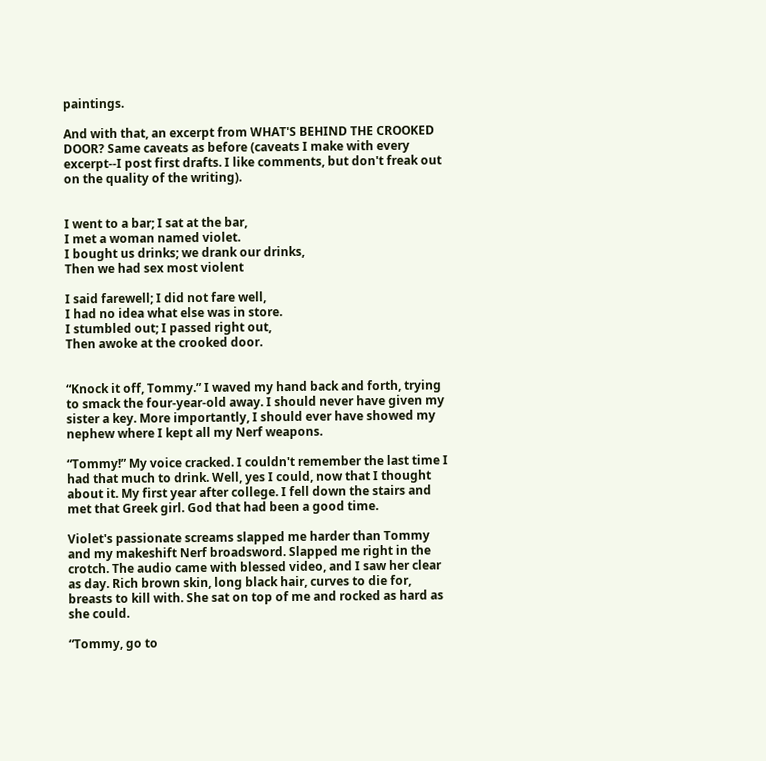paintings.

And with that, an excerpt from WHAT'S BEHIND THE CROOKED DOOR? Same caveats as before (caveats I make with every excerpt--I post first drafts. I like comments, but don't freak out on the quality of the writing).


I went to a bar; I sat at the bar,
I met a woman named violet.
I bought us drinks; we drank our drinks,
Then we had sex most violent

I said farewell; I did not fare well,
I had no idea what else was in store.
I stumbled out; I passed right out,
Then awoke at the crooked door.


“Knock it off, Tommy.” I waved my hand back and forth, trying to smack the four-year-old away. I should never have given my sister a key. More importantly, I should ever have showed my nephew where I kept all my Nerf weapons.

“Tommy!” My voice cracked. I couldn't remember the last time I had that much to drink. Well, yes I could, now that I thought about it. My first year after college. I fell down the stairs and met that Greek girl. God that had been a good time.

Violet's passionate screams slapped me harder than Tommy and my makeshift Nerf broadsword. Slapped me right in the crotch. The audio came with blessed video, and I saw her clear as day. Rich brown skin, long black hair, curves to die for, breasts to kill with. She sat on top of me and rocked as hard as she could.

“Tommy, go to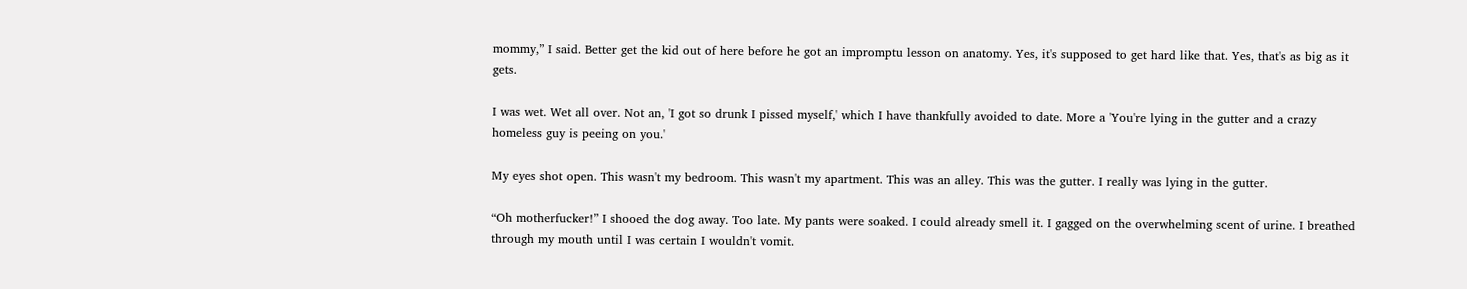mommy,” I said. Better get the kid out of here before he got an impromptu lesson on anatomy. Yes, it's supposed to get hard like that. Yes, that's as big as it gets.

I was wet. Wet all over. Not an, 'I got so drunk I pissed myself,' which I have thankfully avoided to date. More a 'You're lying in the gutter and a crazy homeless guy is peeing on you.'

My eyes shot open. This wasn't my bedroom. This wasn't my apartment. This was an alley. This was the gutter. I really was lying in the gutter.

“Oh motherfucker!” I shooed the dog away. Too late. My pants were soaked. I could already smell it. I gagged on the overwhelming scent of urine. I breathed through my mouth until I was certain I wouldn't vomit.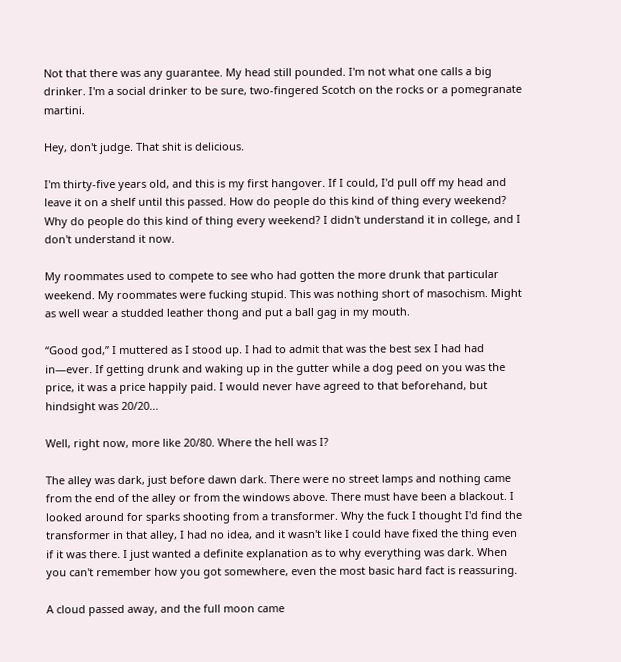Not that there was any guarantee. My head still pounded. I'm not what one calls a big drinker. I'm a social drinker to be sure, two-fingered Scotch on the rocks or a pomegranate martini.

Hey, don't judge. That shit is delicious.

I'm thirty-five years old, and this is my first hangover. If I could, I'd pull off my head and leave it on a shelf until this passed. How do people do this kind of thing every weekend? Why do people do this kind of thing every weekend? I didn't understand it in college, and I don't understand it now.

My roommates used to compete to see who had gotten the more drunk that particular weekend. My roommates were fucking stupid. This was nothing short of masochism. Might as well wear a studded leather thong and put a ball gag in my mouth.

“Good god,” I muttered as I stood up. I had to admit that was the best sex I had had in—ever. If getting drunk and waking up in the gutter while a dog peed on you was the price, it was a price happily paid. I would never have agreed to that beforehand, but hindsight was 20/20...

Well, right now, more like 20/80. Where the hell was I?

The alley was dark, just before dawn dark. There were no street lamps and nothing came from the end of the alley or from the windows above. There must have been a blackout. I looked around for sparks shooting from a transformer. Why the fuck I thought I'd find the transformer in that alley, I had no idea, and it wasn't like I could have fixed the thing even if it was there. I just wanted a definite explanation as to why everything was dark. When you can't remember how you got somewhere, even the most basic hard fact is reassuring.

A cloud passed away, and the full moon came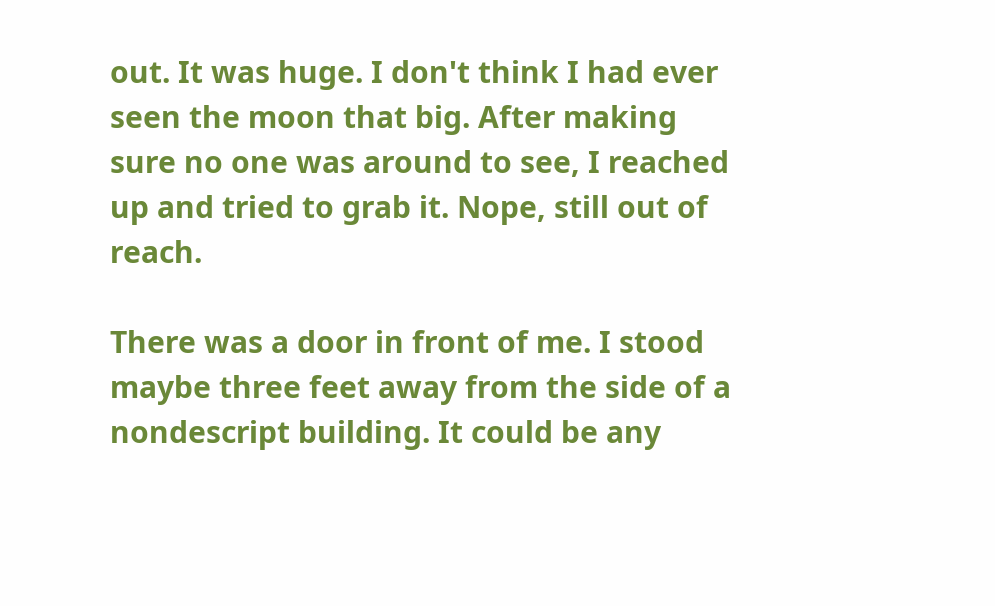out. It was huge. I don't think I had ever seen the moon that big. After making sure no one was around to see, I reached up and tried to grab it. Nope, still out of reach.

There was a door in front of me. I stood maybe three feet away from the side of a nondescript building. It could be any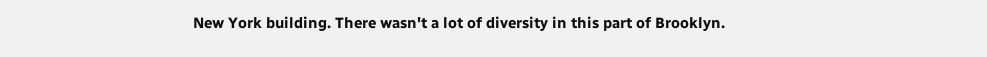New York building. There wasn't a lot of diversity in this part of Brooklyn.